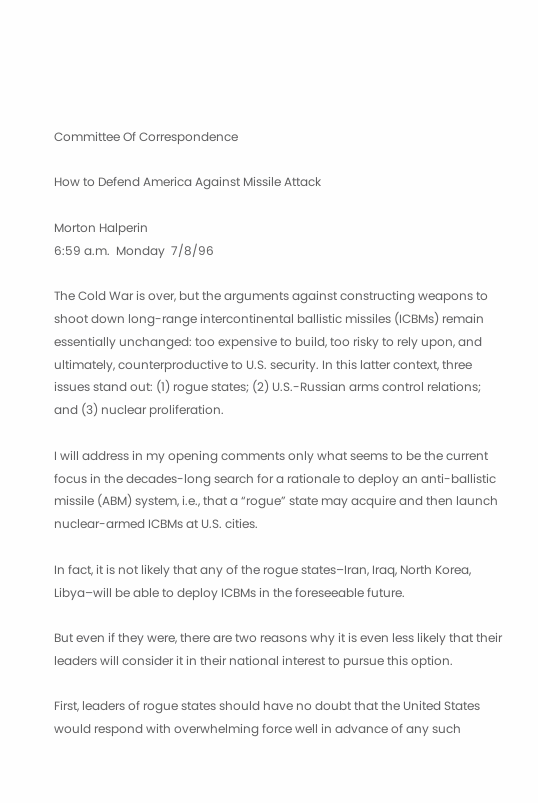Committee Of Correspondence

How to Defend America Against Missile Attack

Morton Halperin
6:59 a.m.  Monday  7/8/96

The Cold War is over, but the arguments against constructing weapons to shoot down long-range intercontinental ballistic missiles (ICBMs) remain essentially unchanged: too expensive to build, too risky to rely upon, and ultimately, counterproductive to U.S. security. In this latter context, three issues stand out: (1) rogue states; (2) U.S.-Russian arms control relations; and (3) nuclear proliferation.

I will address in my opening comments only what seems to be the current focus in the decades-long search for a rationale to deploy an anti-ballistic missile (ABM) system, i.e., that a “rogue” state may acquire and then launch nuclear-armed ICBMs at U.S. cities.

In fact, it is not likely that any of the rogue states–Iran, Iraq, North Korea, Libya–will be able to deploy ICBMs in the foreseeable future.

But even if they were, there are two reasons why it is even less likely that their leaders will consider it in their national interest to pursue this option.

First, leaders of rogue states should have no doubt that the United States would respond with overwhelming force well in advance of any such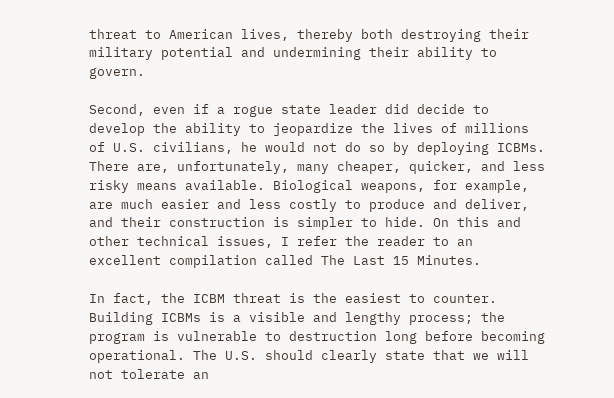threat to American lives, thereby both destroying their military potential and undermining their ability to govern.

Second, even if a rogue state leader did decide to develop the ability to jeopardize the lives of millions of U.S. civilians, he would not do so by deploying ICBMs. There are, unfortunately, many cheaper, quicker, and less risky means available. Biological weapons, for example, are much easier and less costly to produce and deliver, and their construction is simpler to hide. On this and other technical issues, I refer the reader to an excellent compilation called The Last 15 Minutes.

In fact, the ICBM threat is the easiest to counter. Building ICBMs is a visible and lengthy process; the program is vulnerable to destruction long before becoming operational. The U.S. should clearly state that we will not tolerate an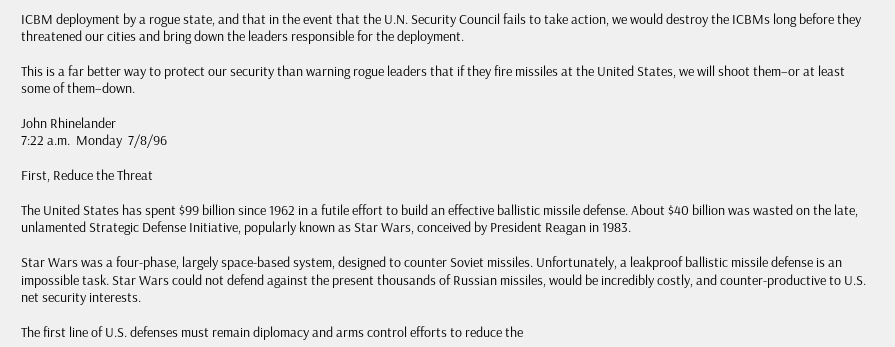ICBM deployment by a rogue state, and that in the event that the U.N. Security Council fails to take action, we would destroy the ICBMs long before they threatened our cities and bring down the leaders responsible for the deployment.

This is a far better way to protect our security than warning rogue leaders that if they fire missiles at the United States, we will shoot them–or at least some of them–down.

John Rhinelander
7:22 a.m.  Monday  7/8/96

First, Reduce the Threat

The United States has spent $99 billion since 1962 in a futile effort to build an effective ballistic missile defense. About $40 billion was wasted on the late, unlamented Strategic Defense Initiative, popularly known as Star Wars, conceived by President Reagan in 1983.

Star Wars was a four-phase, largely space-based system, designed to counter Soviet missiles. Unfortunately, a leakproof ballistic missile defense is an impossible task. Star Wars could not defend against the present thousands of Russian missiles, would be incredibly costly, and counter-productive to U.S. net security interests.

The first line of U.S. defenses must remain diplomacy and arms control efforts to reduce the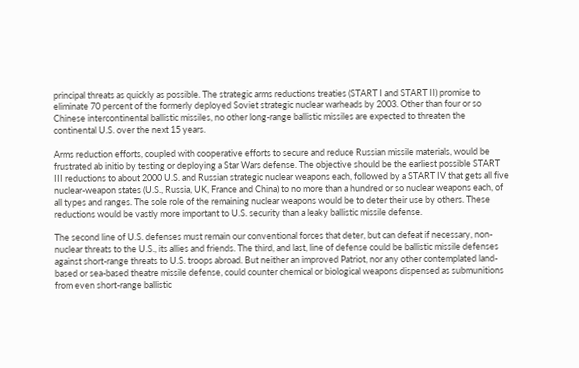principal threats as quickly as possible. The strategic arms reductions treaties (START I and START II) promise to eliminate 70 percent of the formerly deployed Soviet strategic nuclear warheads by 2003. Other than four or so Chinese intercontinental ballistic missiles, no other long-range ballistic missiles are expected to threaten the continental U.S. over the next 15 years.

Arms reduction efforts, coupled with cooperative efforts to secure and reduce Russian missile materials, would be frustrated ab initio by testing or deploying a Star Wars defense. The objective should be the earliest possible START III reductions to about 2000 U.S. and Russian strategic nuclear weapons each, followed by a START IV that gets all five nuclear-weapon states (U.S., Russia, UK, France and China) to no more than a hundred or so nuclear weapons each, of all types and ranges. The sole role of the remaining nuclear weapons would be to deter their use by others. These reductions would be vastly more important to U.S. security than a leaky ballistic missile defense.

The second line of U.S. defenses must remain our conventional forces that deter, but can defeat if necessary, non-nuclear threats to the U.S., its allies and friends. The third, and last, line of defense could be ballistic missile defenses against short-range threats to U.S. troops abroad. But neither an improved Patriot, nor any other contemplated land-based or sea-based theatre missile defense, could counter chemical or biological weapons dispensed as submunitions from even short-range ballistic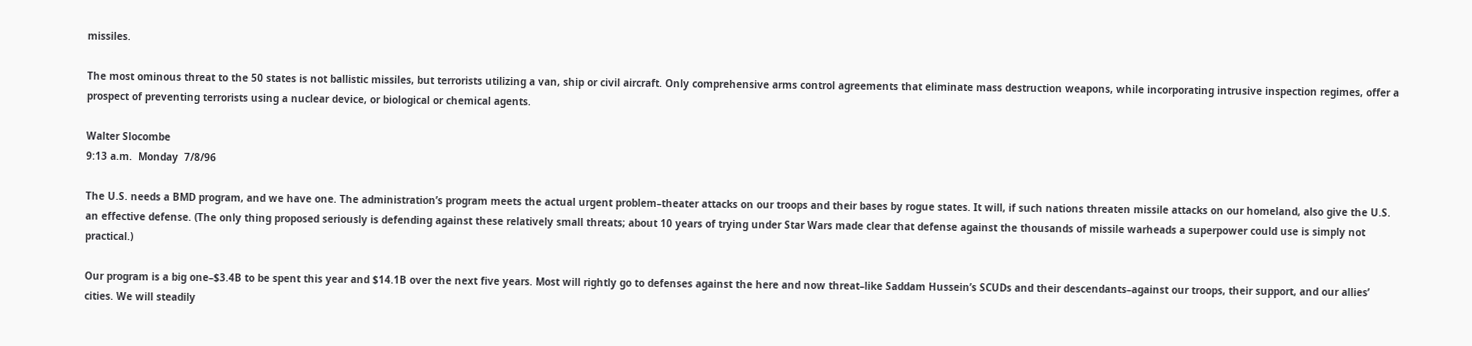missiles.

The most ominous threat to the 50 states is not ballistic missiles, but terrorists utilizing a van, ship or civil aircraft. Only comprehensive arms control agreements that eliminate mass destruction weapons, while incorporating intrusive inspection regimes, offer a prospect of preventing terrorists using a nuclear device, or biological or chemical agents.

Walter Slocombe
9:13 a.m.  Monday  7/8/96

The U.S. needs a BMD program, and we have one. The administration’s program meets the actual urgent problem–theater attacks on our troops and their bases by rogue states. It will, if such nations threaten missile attacks on our homeland, also give the U.S. an effective defense. (The only thing proposed seriously is defending against these relatively small threats; about 10 years of trying under Star Wars made clear that defense against the thousands of missile warheads a superpower could use is simply not practical.)

Our program is a big one–$3.4B to be spent this year and $14.1B over the next five years. Most will rightly go to defenses against the here and now threat–like Saddam Hussein’s SCUDs and their descendants–against our troops, their support, and our allies’ cities. We will steadily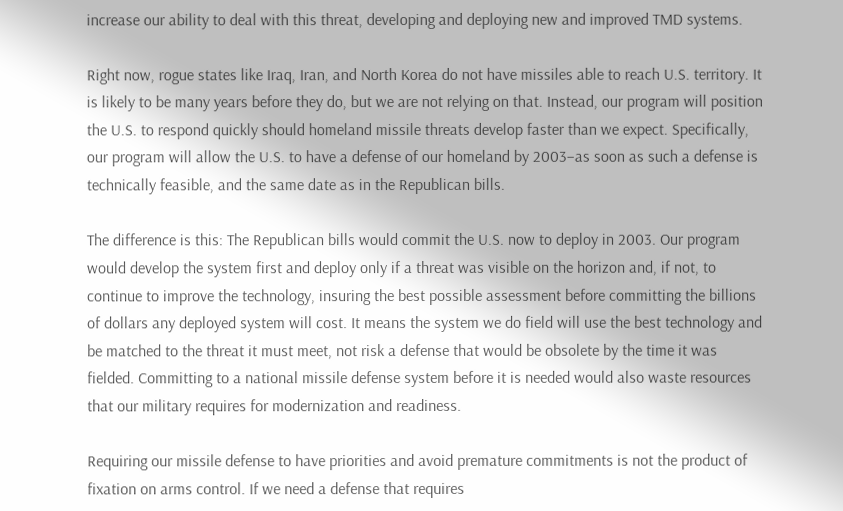increase our ability to deal with this threat, developing and deploying new and improved TMD systems.

Right now, rogue states like Iraq, Iran, and North Korea do not have missiles able to reach U.S. territory. It is likely to be many years before they do, but we are not relying on that. Instead, our program will position the U.S. to respond quickly should homeland missile threats develop faster than we expect. Specifically, our program will allow the U.S. to have a defense of our homeland by 2003–as soon as such a defense is technically feasible, and the same date as in the Republican bills.

The difference is this: The Republican bills would commit the U.S. now to deploy in 2003. Our program would develop the system first and deploy only if a threat was visible on the horizon and, if not, to continue to improve the technology, insuring the best possible assessment before committing the billions of dollars any deployed system will cost. It means the system we do field will use the best technology and be matched to the threat it must meet, not risk a defense that would be obsolete by the time it was fielded. Committing to a national missile defense system before it is needed would also waste resources that our military requires for modernization and readiness.

Requiring our missile defense to have priorities and avoid premature commitments is not the product of fixation on arms control. If we need a defense that requires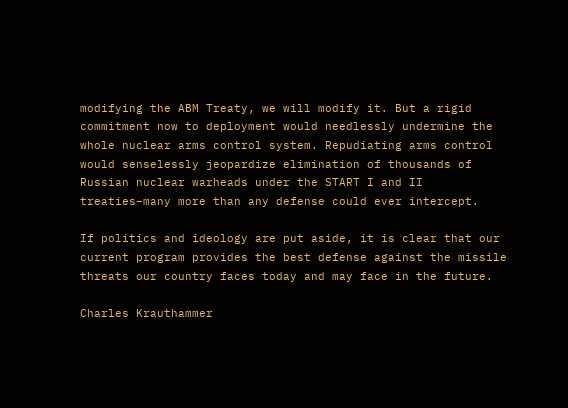modifying the ABM Treaty, we will modify it. But a rigid commitment now to deployment would needlessly undermine the whole nuclear arms control system. Repudiating arms control would senselessly jeopardize elimination of thousands of Russian nuclear warheads under the START I and II treaties–many more than any defense could ever intercept.

If politics and ideology are put aside, it is clear that our current program provides the best defense against the missile threats our country faces today and may face in the future.

Charles Krauthammer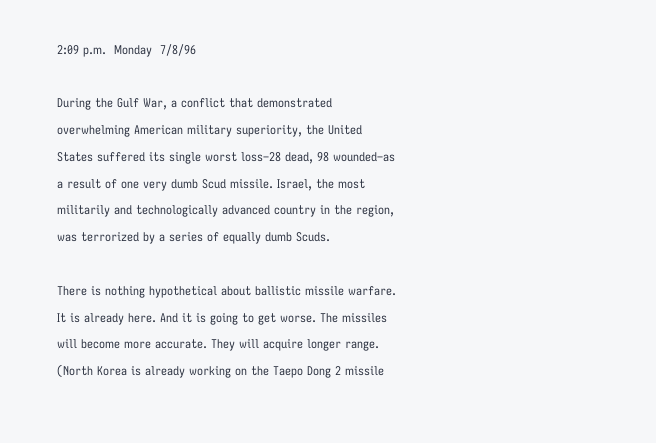2:09 p.m.  Monday  7/8/96

During the Gulf War, a conflict that demonstrated overwhelming American military superiority, the United States suffered its single worst loss–28 dead, 98 wounded–as a result of one very dumb Scud missile. Israel, the most militarily and technologically advanced country in the region, was terrorized by a series of equally dumb Scuds.

There is nothing hypothetical about ballistic missile warfare. It is already here. And it is going to get worse. The missiles will become more accurate. They will acquire longer range. (North Korea is already working on the Taepo Dong 2 missile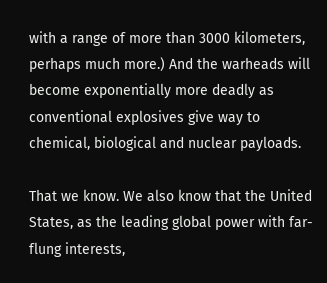with a range of more than 3000 kilometers, perhaps much more.) And the warheads will become exponentially more deadly as conventional explosives give way to chemical, biological and nuclear payloads.

That we know. We also know that the United States, as the leading global power with far-flung interests,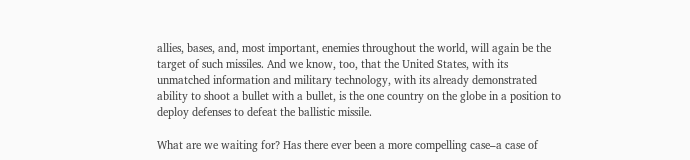allies, bases, and, most important, enemies throughout the world, will again be the target of such missiles. And we know, too, that the United States, with its unmatched information and military technology, with its already demonstrated ability to shoot a bullet with a bullet, is the one country on the globe in a position to deploy defenses to defeat the ballistic missile.

What are we waiting for? Has there ever been a more compelling case–a case of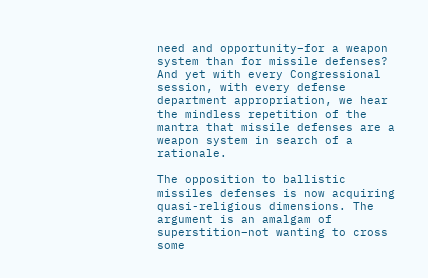need and opportunity–for a weapon system than for missile defenses? And yet with every Congressional session, with every defense department appropriation, we hear the mindless repetition of the mantra that missile defenses are a weapon system in search of a rationale.

The opposition to ballistic missiles defenses is now acquiring quasi-religious dimensions. The argument is an amalgam of superstition–not wanting to cross some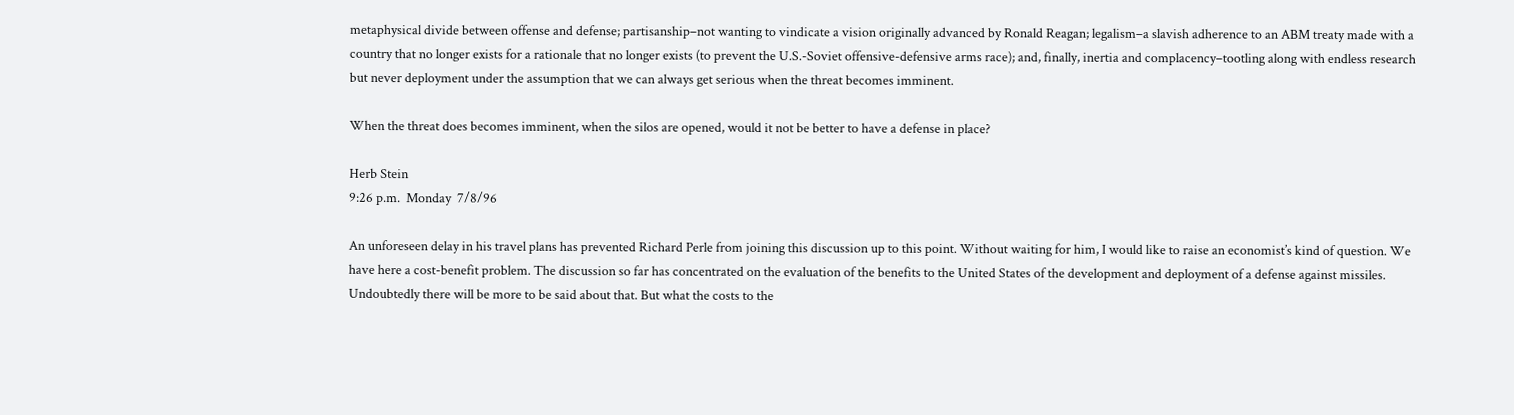metaphysical divide between offense and defense; partisanship–not wanting to vindicate a vision originally advanced by Ronald Reagan; legalism–a slavish adherence to an ABM treaty made with a country that no longer exists for a rationale that no longer exists (to prevent the U.S.-Soviet offensive-defensive arms race); and, finally, inertia and complacency–tootling along with endless research but never deployment under the assumption that we can always get serious when the threat becomes imminent.

When the threat does becomes imminent, when the silos are opened, would it not be better to have a defense in place?

Herb Stein
9:26 p.m.  Monday  7/8/96

An unforeseen delay in his travel plans has prevented Richard Perle from joining this discussion up to this point. Without waiting for him, I would like to raise an economist’s kind of question. We have here a cost-benefit problem. The discussion so far has concentrated on the evaluation of the benefits to the United States of the development and deployment of a defense against missiles. Undoubtedly there will be more to be said about that. But what the costs to the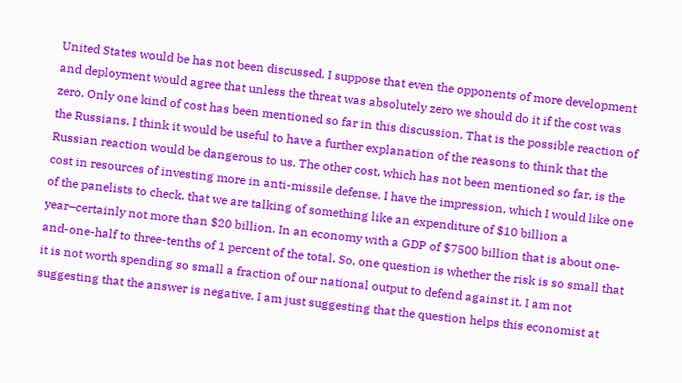United States would be has not been discussed. I suppose that even the opponents of more development and deployment would agree that unless the threat was absolutely zero we should do it if the cost was zero. Only one kind of cost has been mentioned so far in this discussion. That is the possible reaction of the Russians. I think it would be useful to have a further explanation of the reasons to think that the Russian reaction would be dangerous to us. The other cost, which has not been mentioned so far, is the cost in resources of investing more in anti-missile defense. I have the impression, which I would like one of the panelists to check, that we are talking of something like an expenditure of $10 billion a year–certainly not more than $20 billion. In an economy with a GDP of $7500 billion that is about one-and-one-half to three-tenths of 1 percent of the total. So, one question is whether the risk is so small that it is not worth spending so small a fraction of our national output to defend against it. I am not suggesting that the answer is negative. I am just suggesting that the question helps this economist at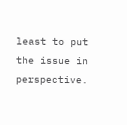least to put the issue in perspective.